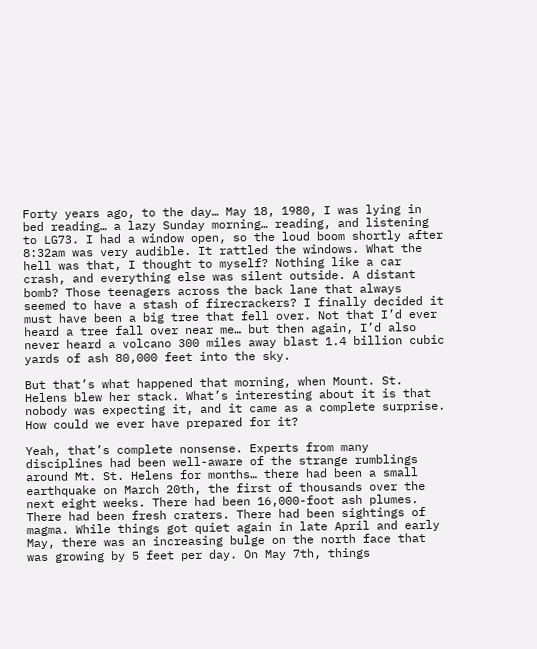Forty years ago, to the day… May 18, 1980, I was lying in bed reading… a lazy Sunday morning… reading, and listening to LG73. I had a window open, so the loud boom shortly after 8:32am was very audible. It rattled the windows. What the hell was that, I thought to myself? Nothing like a car crash, and everything else was silent outside. A distant bomb? Those teenagers across the back lane that always seemed to have a stash of firecrackers? I finally decided it must have been a big tree that fell over. Not that I’d ever heard a tree fall over near me… but then again, I’d also never heard a volcano 300 miles away blast 1.4 billion cubic yards of ash 80,000 feet into the sky.

But that’s what happened that morning, when Mount. St. Helens blew her stack. What’s interesting about it is that nobody was expecting it, and it came as a complete surprise. How could we ever have prepared for it?

Yeah, that’s complete nonsense. Experts from many disciplines had been well-aware of the strange rumblings around Mt. St. Helens for months… there had been a small earthquake on March 20th, the first of thousands over the next eight weeks. There had been 16,000-foot ash plumes. There had been fresh craters. There had been sightings of magma. While things got quiet again in late April and early May, there was an increasing bulge on the north face that was growing by 5 feet per day. On May 7th, things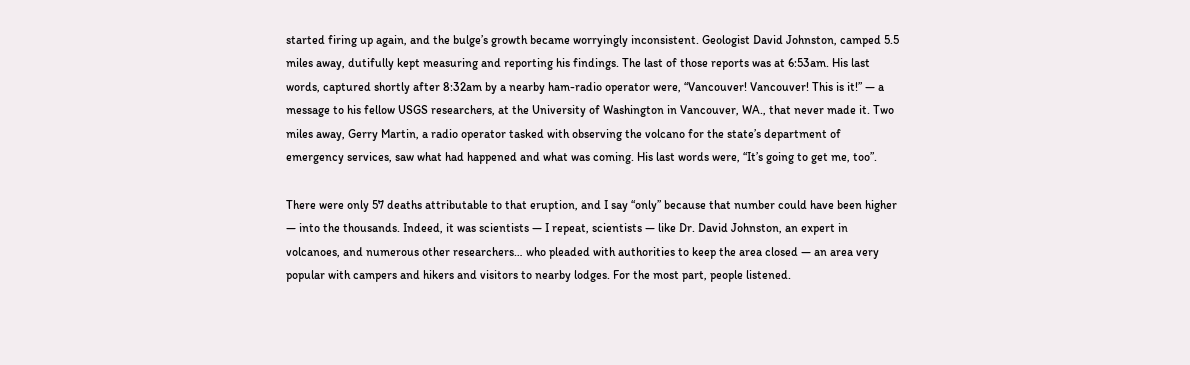started firing up again, and the bulge’s growth became worryingly inconsistent. Geologist David Johnston, camped 5.5 miles away, dutifully kept measuring and reporting his findings. The last of those reports was at 6:53am. His last words, captured shortly after 8:32am by a nearby ham-radio operator were, “Vancouver! Vancouver! This is it!” — a message to his fellow USGS researchers, at the University of Washington in Vancouver, WA., that never made it. Two miles away, Gerry Martin, a radio operator tasked with observing the volcano for the state’s department of emergency services, saw what had happened and what was coming. His last words were, “It’s going to get me, too”.

There were only 57 deaths attributable to that eruption, and I say “only” because that number could have been higher — into the thousands. Indeed, it was scientists — I repeat, scientists — like Dr. David Johnston, an expert in volcanoes, and numerous other researchers… who pleaded with authorities to keep the area closed — an area very popular with campers and hikers and visitors to nearby lodges. For the most part, people listened.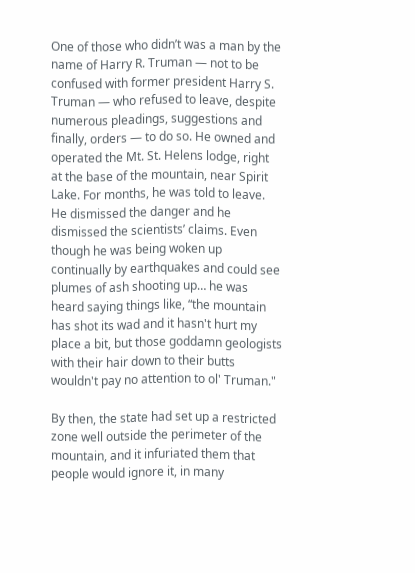One of those who didn’t was a man by the name of Harry R. Truman — not to be confused with former president Harry S. Truman — who refused to leave, despite numerous pleadings, suggestions and finally, orders — to do so. He owned and operated the Mt. St. Helens lodge, right at the base of the mountain, near Spirit Lake. For months, he was told to leave. He dismissed the danger and he dismissed the scientists’ claims. Even though he was being woken up continually by earthquakes and could see plumes of ash shooting up… he was heard saying things like, “the mountain has shot its wad and it hasn't hurt my place a bit, but those goddamn geologists with their hair down to their butts wouldn't pay no attention to ol' Truman."

By then, the state had set up a restricted zone well outside the perimeter of the mountain, and it infuriated them that people would ignore it, in many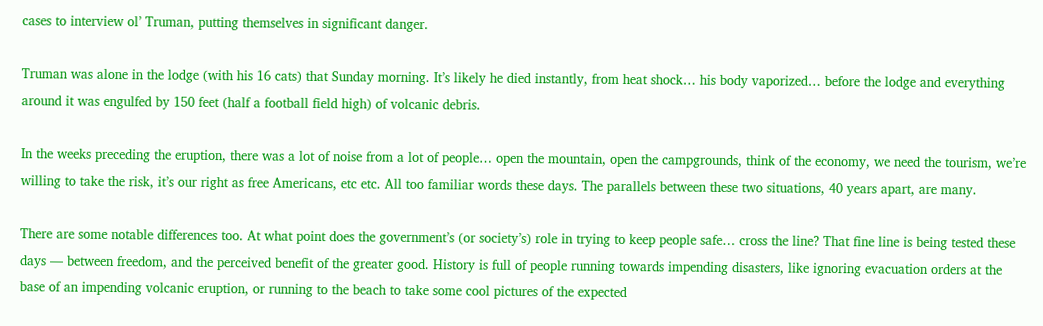cases to interview ol’ Truman, putting themselves in significant danger.

Truman was alone in the lodge (with his 16 cats) that Sunday morning. It’s likely he died instantly, from heat shock… his body vaporized… before the lodge and everything around it was engulfed by 150 feet (half a football field high) of volcanic debris.

In the weeks preceding the eruption, there was a lot of noise from a lot of people… open the mountain, open the campgrounds, think of the economy, we need the tourism, we’re willing to take the risk, it’s our right as free Americans, etc etc. All too familiar words these days. The parallels between these two situations, 40 years apart, are many.

There are some notable differences too. At what point does the government’s (or society’s) role in trying to keep people safe… cross the line? That fine line is being tested these days — between freedom, and the perceived benefit of the greater good. History is full of people running towards impending disasters, like ignoring evacuation orders at the base of an impending volcanic eruption, or running to the beach to take some cool pictures of the expected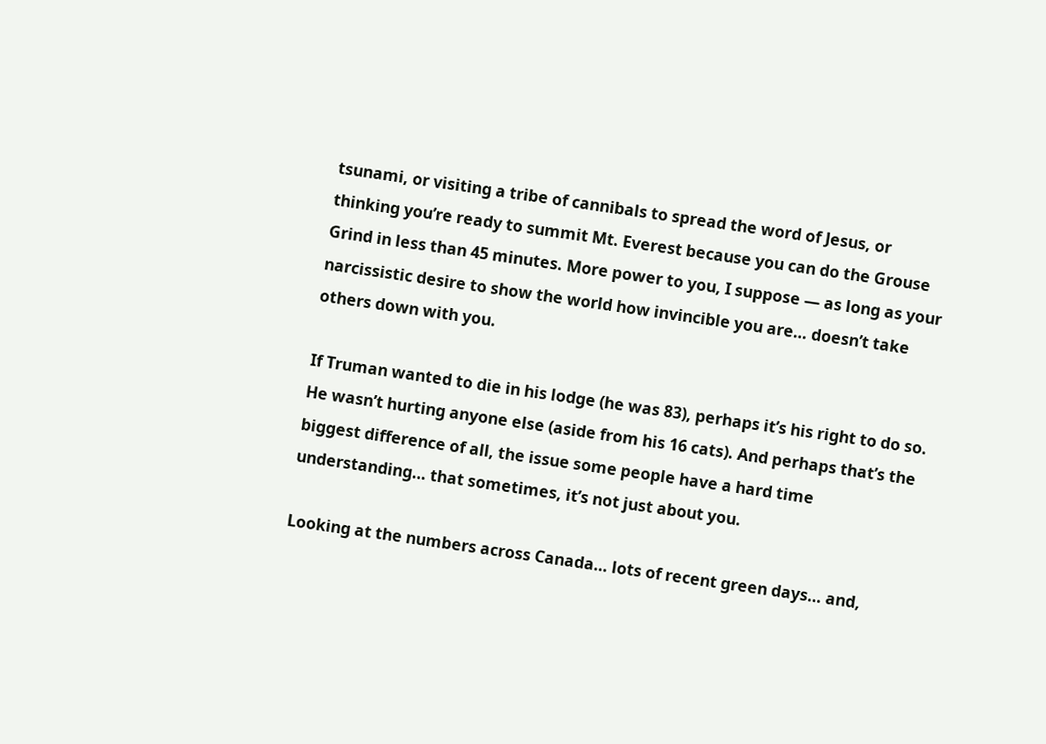tsunami, or visiting a tribe of cannibals to spread the word of Jesus, or thinking you’re ready to summit Mt. Everest because you can do the Grouse Grind in less than 45 minutes. More power to you, I suppose — as long as your narcissistic desire to show the world how invincible you are… doesn’t take others down with you.

If Truman wanted to die in his lodge (he was 83), perhaps it’s his right to do so. He wasn’t hurting anyone else (aside from his 16 cats). And perhaps that’s the biggest difference of all, the issue some people have a hard time understanding… that sometimes, it’s not just about you.

Looking at the numbers across Canada… lots of recent green days… and,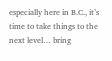especially here in B.C., it’s time to take things to the next level… bring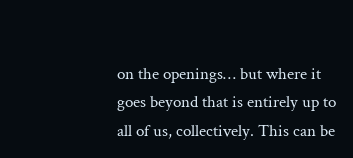on the openings… but where it goes beyond that is entirely up to all of us, collectively. This can be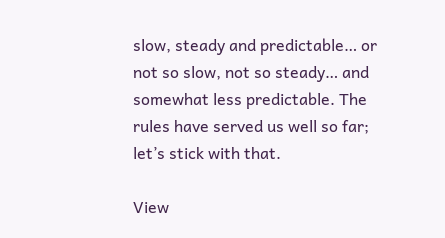slow, steady and predictable… or not so slow, not so steady… and somewhat less predictable. The rules have served us well so far; let’s stick with that.

View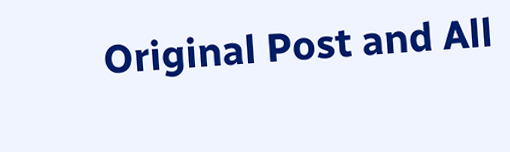Original Post and All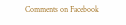Comments on Facebook